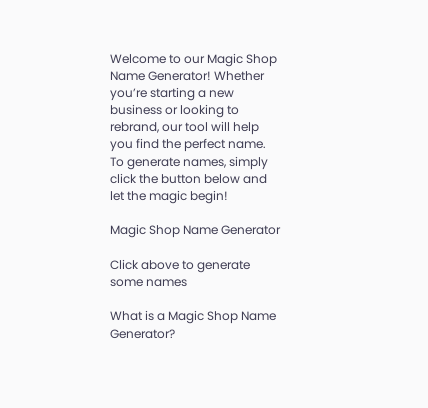Welcome to our Magic Shop Name Generator! Whether you’re starting a new business or looking to rebrand, our tool will help you find the perfect name. To generate names, simply click the button below and let the magic begin!

Magic Shop Name Generator

Click above to generate some names

What is a Magic Shop Name Generator?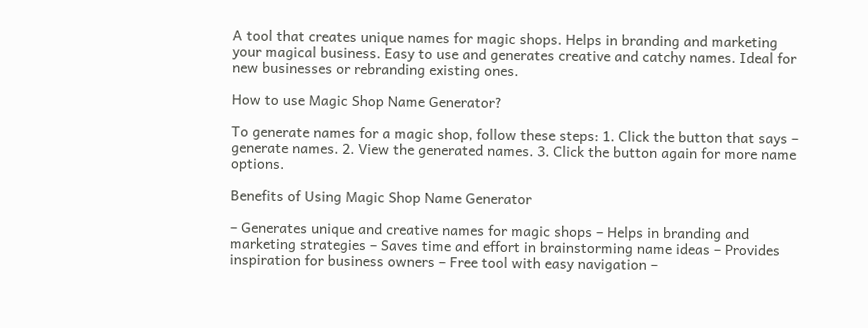A tool that creates unique names for magic shops. Helps in branding and marketing your magical business. Easy to use and generates creative and catchy names. Ideal for new businesses or rebranding existing ones.

How to use Magic Shop Name Generator?

To generate names for a magic shop, follow these steps: 1. Click the button that says – generate names. 2. View the generated names. 3. Click the button again for more name options.

Benefits of Using Magic Shop Name Generator

– Generates unique and creative names for magic shops – Helps in branding and marketing strategies – Saves time and effort in brainstorming name ideas – Provides inspiration for business owners – Free tool with easy navigation –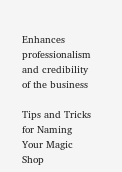Enhances professionalism and credibility of the business

Tips and Tricks for Naming Your Magic Shop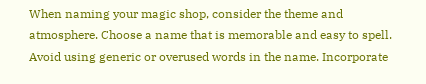When naming your magic shop, consider the theme and atmosphere. Choose a name that is memorable and easy to spell. Avoid using generic or overused words in the name. Incorporate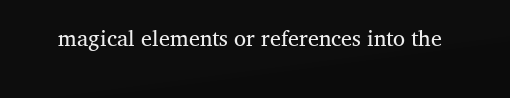magical elements or references into the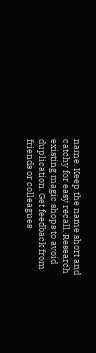name. Keep the name short and catchy for easy recall. Research existing magic shops to avoid duplication. Get feedback from friends or colleagues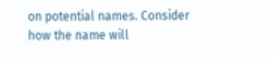on potential names. Consider how the name will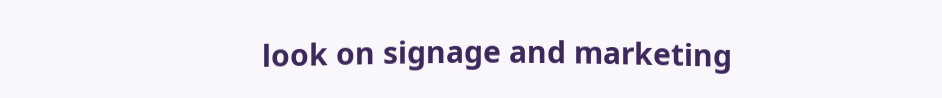look on signage and marketing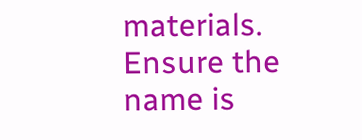materials. Ensure the name is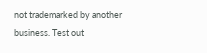not trademarked by another business. Test out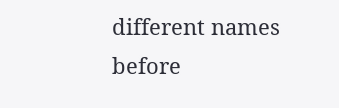different names before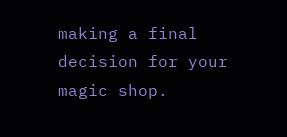making a final decision for your magic shop.